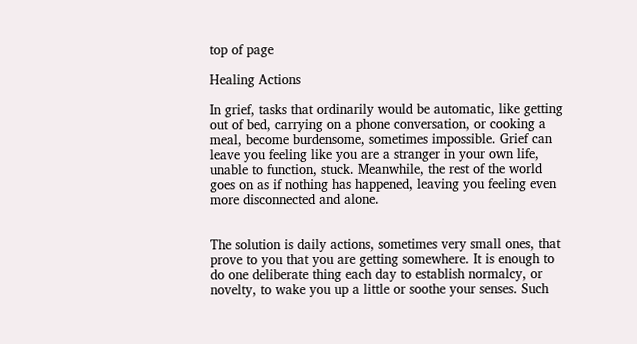top of page

Healing Actions

In grief, tasks that ordinarily would be automatic, like getting out of bed, carrying on a phone conversation, or cooking a meal, become burdensome, sometimes impossible. Grief can leave you feeling like you are a stranger in your own life, unable to function, stuck. Meanwhile, the rest of the world goes on as if nothing has happened, leaving you feeling even more disconnected and alone.


The solution is daily actions, sometimes very small ones, that prove to you that you are getting somewhere. It is enough to do one deliberate thing each day to establish normalcy, or novelty, to wake you up a little or soothe your senses. Such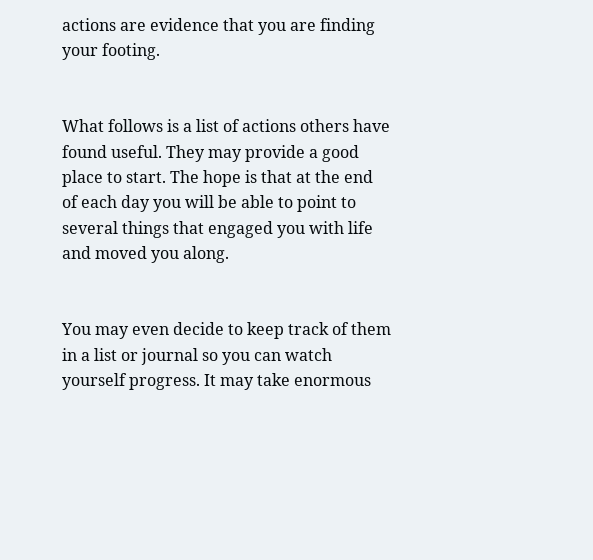actions are evidence that you are finding your footing.


What follows is a list of actions others have found useful. They may provide a good place to start. The hope is that at the end of each day you will be able to point to several things that engaged you with life and moved you along.


You may even decide to keep track of them in a list or journal so you can watch yourself progress. It may take enormous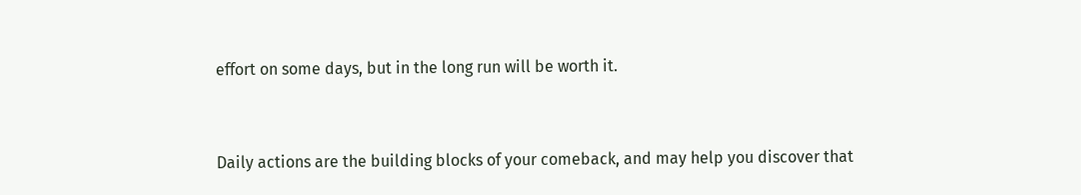effort on some days, but in the long run will be worth it.


Daily actions are the building blocks of your comeback, and may help you discover that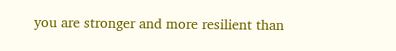you are stronger and more resilient than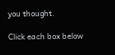you thought.

Click each box below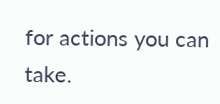for actions you can take.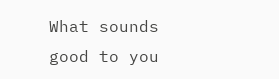What sounds good to you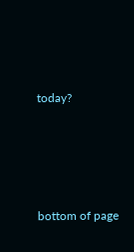today?








bottom of page